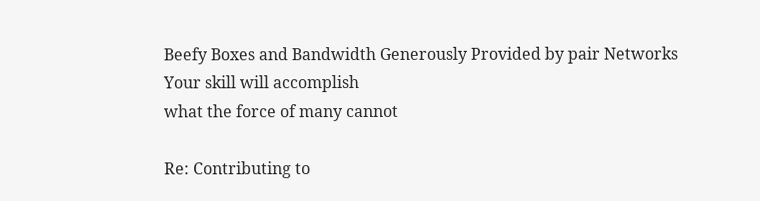Beefy Boxes and Bandwidth Generously Provided by pair Networks
Your skill will accomplish
what the force of many cannot

Re: Contributing to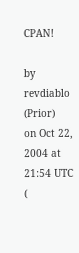CPAN!

by revdiablo (Prior)
on Oct 22, 2004 at 21:54 UTC (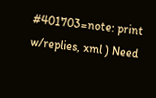#401703=note: print w/replies, xml ) Need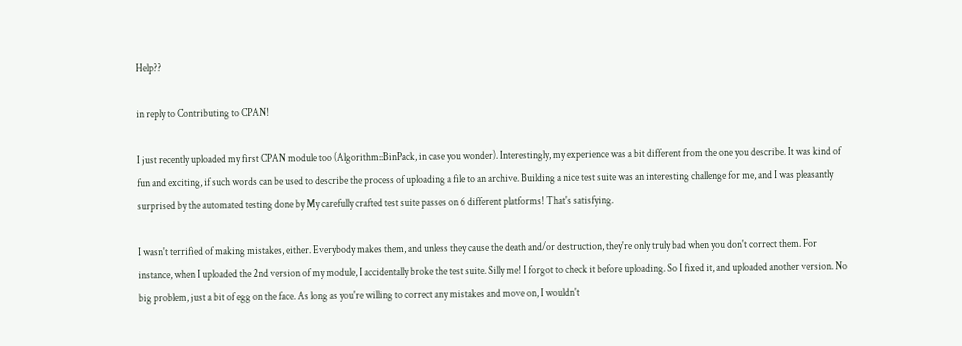Help??

in reply to Contributing to CPAN!

I just recently uploaded my first CPAN module too (Algorithm::BinPack, in case you wonder). Interestingly, my experience was a bit different from the one you describe. It was kind of fun and exciting, if such words can be used to describe the process of uploading a file to an archive. Building a nice test suite was an interesting challenge for me, and I was pleasantly surprised by the automated testing done by My carefully crafted test suite passes on 6 different platforms! That's satisfying.

I wasn't terrified of making mistakes, either. Everybody makes them, and unless they cause the death and/or destruction, they're only truly bad when you don't correct them. For instance, when I uploaded the 2nd version of my module, I accidentally broke the test suite. Silly me! I forgot to check it before uploading. So I fixed it, and uploaded another version. No big problem, just a bit of egg on the face. As long as you're willing to correct any mistakes and move on, I wouldn't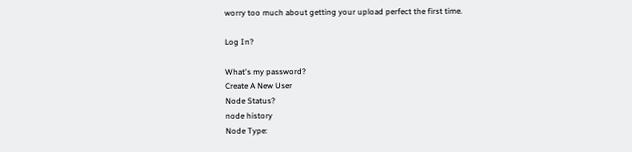worry too much about getting your upload perfect the first time.

Log In?

What's my password?
Create A New User
Node Status?
node history
Node Type: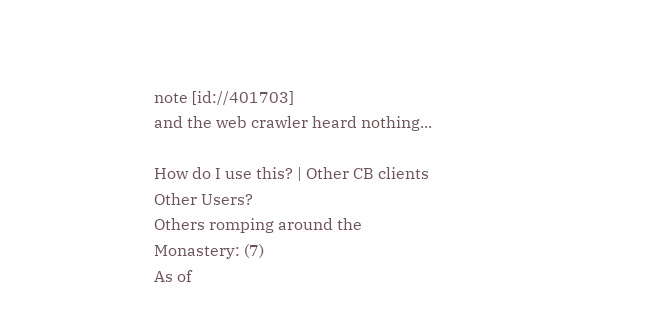note [id://401703]
and the web crawler heard nothing...

How do I use this? | Other CB clients
Other Users?
Others romping around the Monastery: (7)
As of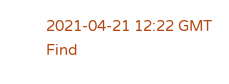2021-04-21 12:22 GMT
Find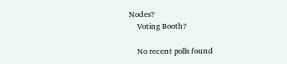Nodes?
    Voting Booth?

    No recent polls found